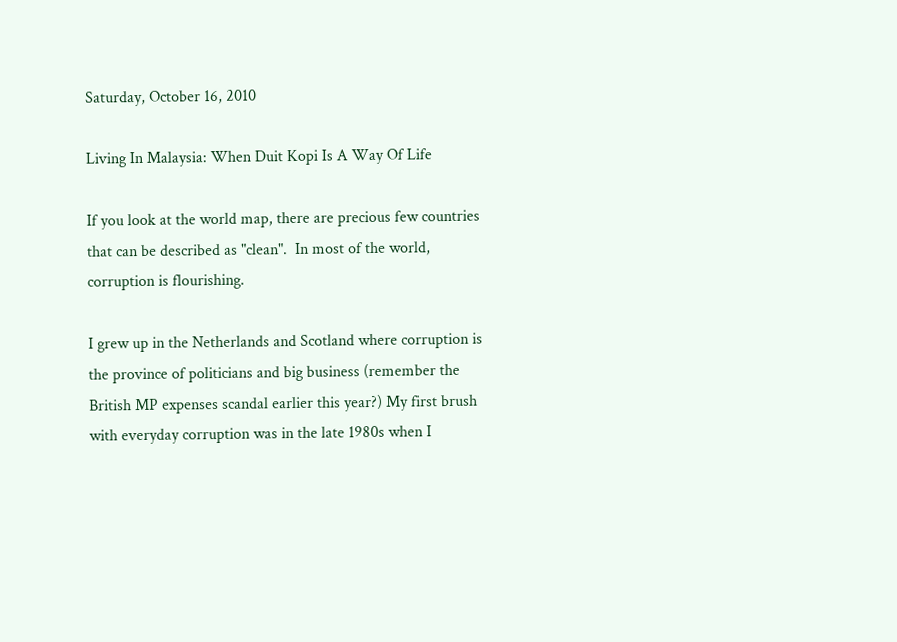Saturday, October 16, 2010

Living In Malaysia: When Duit Kopi Is A Way Of Life

If you look at the world map, there are precious few countries that can be described as "clean".  In most of the world, corruption is flourishing.

I grew up in the Netherlands and Scotland where corruption is the province of politicians and big business (remember the British MP expenses scandal earlier this year?) My first brush with everyday corruption was in the late 1980s when I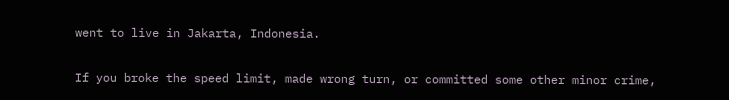went to live in Jakarta, Indonesia.

If you broke the speed limit, made wrong turn, or committed some other minor crime,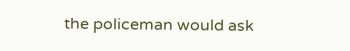the policeman would ask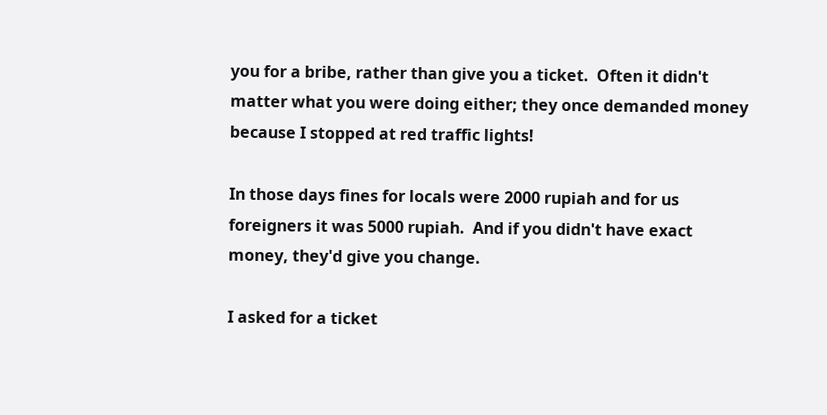you for a bribe, rather than give you a ticket.  Often it didn't matter what you were doing either; they once demanded money because I stopped at red traffic lights!

In those days fines for locals were 2000 rupiah and for us foreigners it was 5000 rupiah.  And if you didn't have exact money, they'd give you change.

I asked for a ticket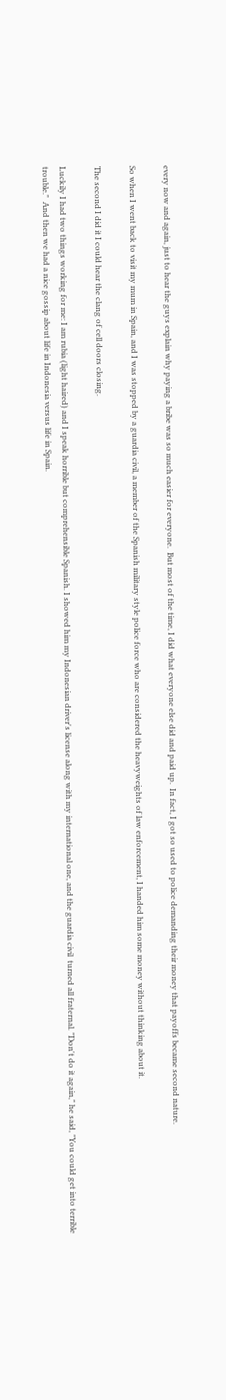every now and again, just to hear the guys explain why paying a bribe was so much easier for everyone.  But most of the time, I did what everyone else did and paid up.  In fact, I got so used to police demanding their money that payoffs became second nature.

So when I went back to visit my mum in Spain, and I was stopped by a guardia civil, a member of the Spanish military style police force who are considered the heavyweights of law enforcement, I handed him some money without thinking about it.

The second I did it I could hear the clang of cell doors closing.

Luckily I had two things working for me: I am rubia (light haired) and I speak horrible but comprehensible Spanish. I showed him my Indonesian driver's license along with my international one, and the guardia civil  turned all fraternal. "Don't do it again," he said, "You could get into terrible trouble."  And then we had a nice gossip about life in Indonesia versus life in Spain.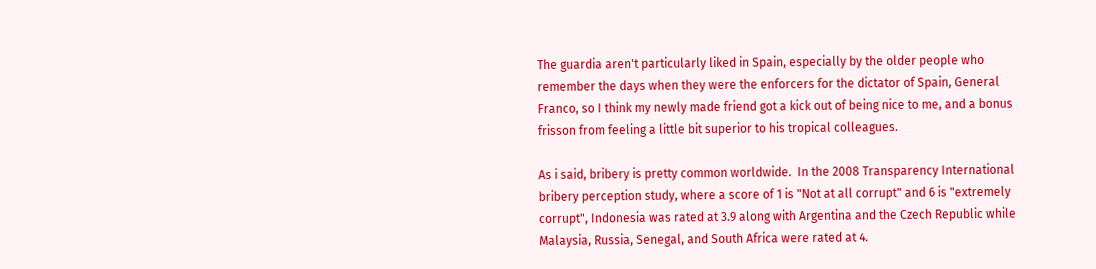The guardia aren't particularly liked in Spain, especially by the older people who remember the days when they were the enforcers for the dictator of Spain, General Franco, so I think my newly made friend got a kick out of being nice to me, and a bonus frisson from feeling a little bit superior to his tropical colleagues.

As i said, bribery is pretty common worldwide.  In the 2008 Transparency International bribery perception study, where a score of 1 is "Not at all corrupt" and 6 is "extremely corrupt", Indonesia was rated at 3.9 along with Argentina and the Czech Republic while Malaysia, Russia, Senegal, and South Africa were rated at 4.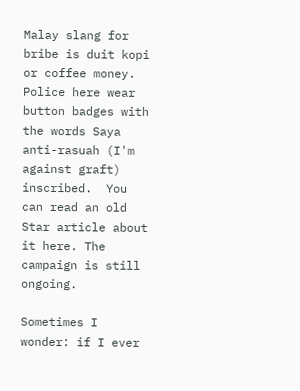Malay slang for bribe is duit kopi or coffee money.  Police here wear button badges with the words Saya anti-rasuah (I'm against graft) inscribed.  You can read an old Star article about it here. The campaign is still ongoing.

Sometimes I wonder: if I ever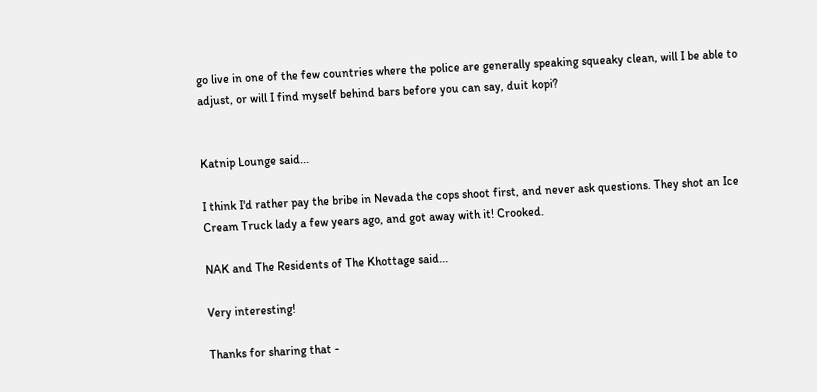go live in one of the few countries where the police are generally speaking squeaky clean, will I be able to adjust, or will I find myself behind bars before you can say, duit kopi?


Katnip Lounge said...

I think I'd rather pay the bribe in Nevada the cops shoot first, and never ask questions. They shot an Ice Cream Truck lady a few years ago, and got away with it! Crooked.

NAK and The Residents of The Khottage said...

Very interesting!

Thanks for sharing that -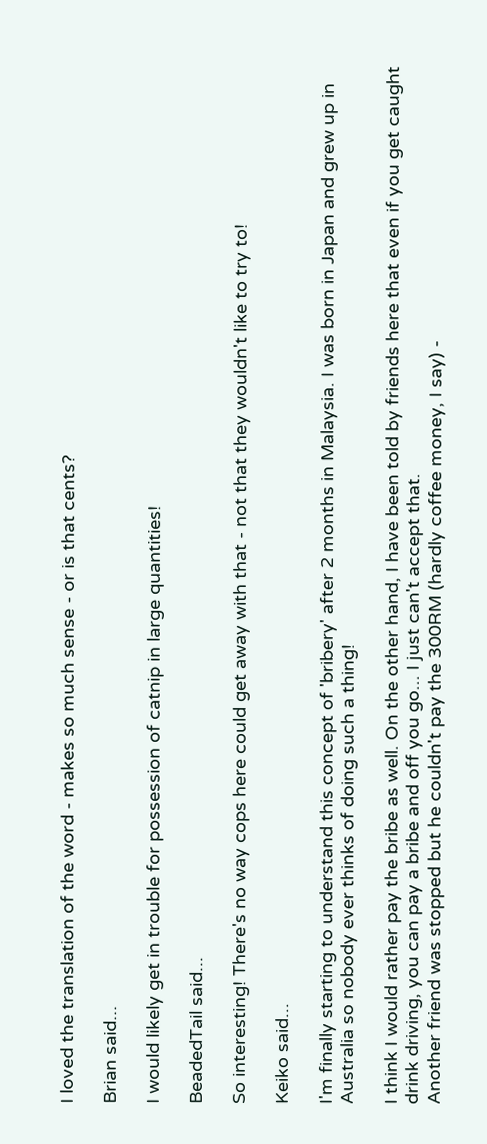I loved the translation of the word - makes so much sense - or is that cents?

Brian said...

I would likely get in trouble for possession of catnip in large quantities!

BeadedTail said...

So interesting! There's no way cops here could get away with that - not that they wouldn't like to try to!

Keiko said...

I'm finally starting to understand this concept of 'bribery' after 2 months in Malaysia. I was born in Japan and grew up in Australia so nobody ever thinks of doing such a thing!

I think I would rather pay the bribe as well. On the other hand, I have been told by friends here that even if you get caught drink driving, you can pay a bribe and off you go... I just can't accept that.
Another friend was stopped but he couldn't pay the 300RM (hardly coffee money, I say) -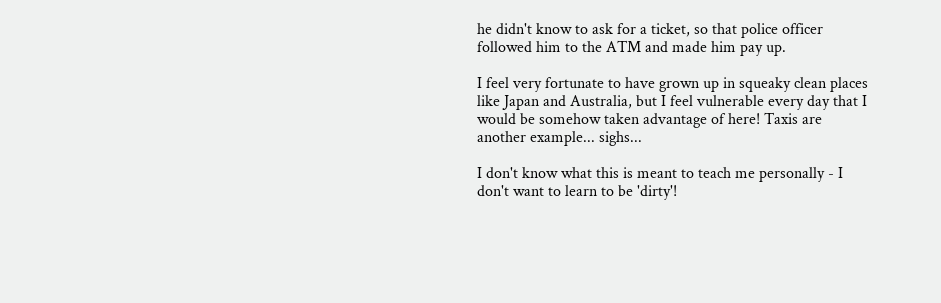he didn't know to ask for a ticket, so that police officer followed him to the ATM and made him pay up.

I feel very fortunate to have grown up in squeaky clean places like Japan and Australia, but I feel vulnerable every day that I would be somehow taken advantage of here! Taxis are another example... sighs...

I don't know what this is meant to teach me personally - I don't want to learn to be 'dirty'!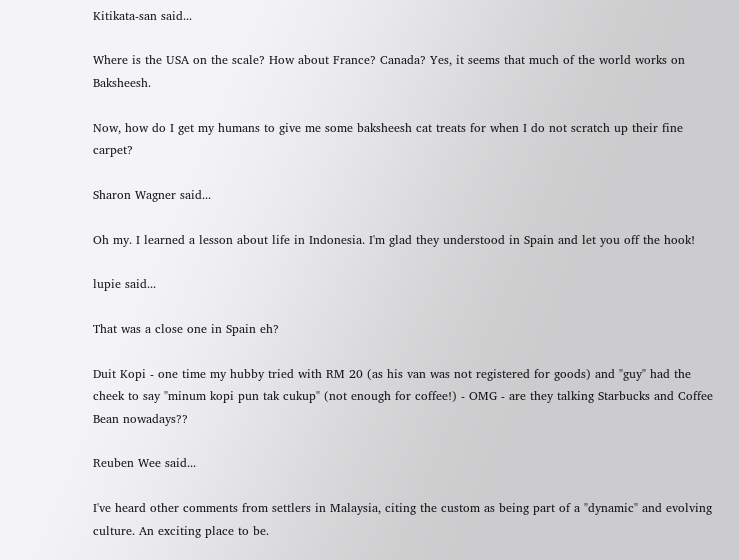Kitikata-san said...

Where is the USA on the scale? How about France? Canada? Yes, it seems that much of the world works on Baksheesh.

Now, how do I get my humans to give me some baksheesh cat treats for when I do not scratch up their fine carpet?

Sharon Wagner said...

Oh my. I learned a lesson about life in Indonesia. I'm glad they understood in Spain and let you off the hook!

lupie said...

That was a close one in Spain eh?

Duit Kopi - one time my hubby tried with RM 20 (as his van was not registered for goods) and "guy" had the cheek to say "minum kopi pun tak cukup" (not enough for coffee!) - OMG - are they talking Starbucks and Coffee Bean nowadays??

Reuben Wee said...

I've heard other comments from settlers in Malaysia, citing the custom as being part of a "dynamic" and evolving culture. An exciting place to be.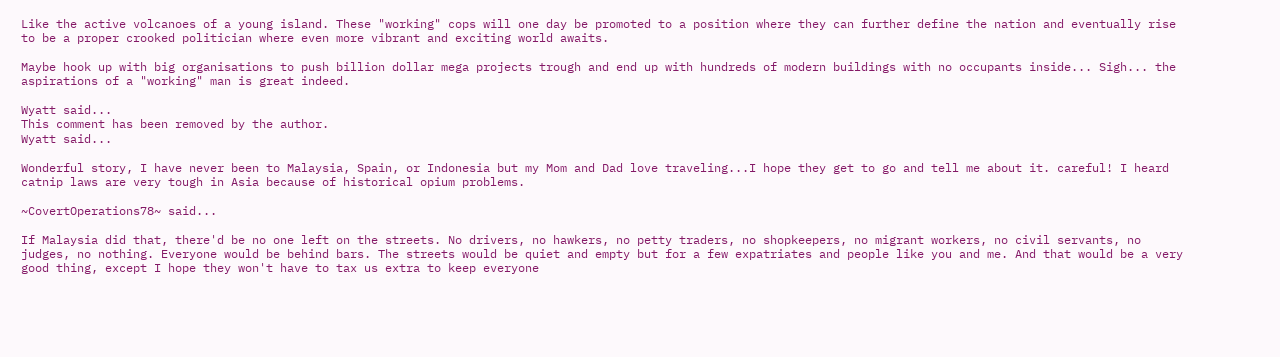Like the active volcanoes of a young island. These "working" cops will one day be promoted to a position where they can further define the nation and eventually rise to be a proper crooked politician where even more vibrant and exciting world awaits.

Maybe hook up with big organisations to push billion dollar mega projects trough and end up with hundreds of modern buildings with no occupants inside... Sigh... the aspirations of a "working" man is great indeed.

Wyatt said...
This comment has been removed by the author.
Wyatt said...

Wonderful story, I have never been to Malaysia, Spain, or Indonesia but my Mom and Dad love traveling...I hope they get to go and tell me about it. careful! I heard catnip laws are very tough in Asia because of historical opium problems.

~CovertOperations78~ said...

If Malaysia did that, there'd be no one left on the streets. No drivers, no hawkers, no petty traders, no shopkeepers, no migrant workers, no civil servants, no judges, no nothing. Everyone would be behind bars. The streets would be quiet and empty but for a few expatriates and people like you and me. And that would be a very good thing, except I hope they won't have to tax us extra to keep everyone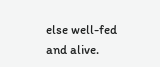else well-fed and alive.